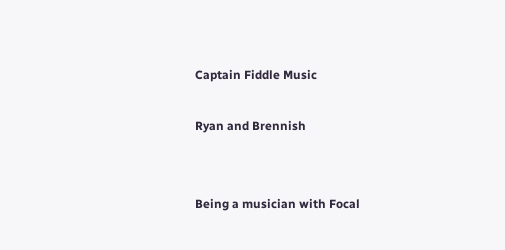Captain Fiddle Music

Ryan and Brennish


Being a musician with Focal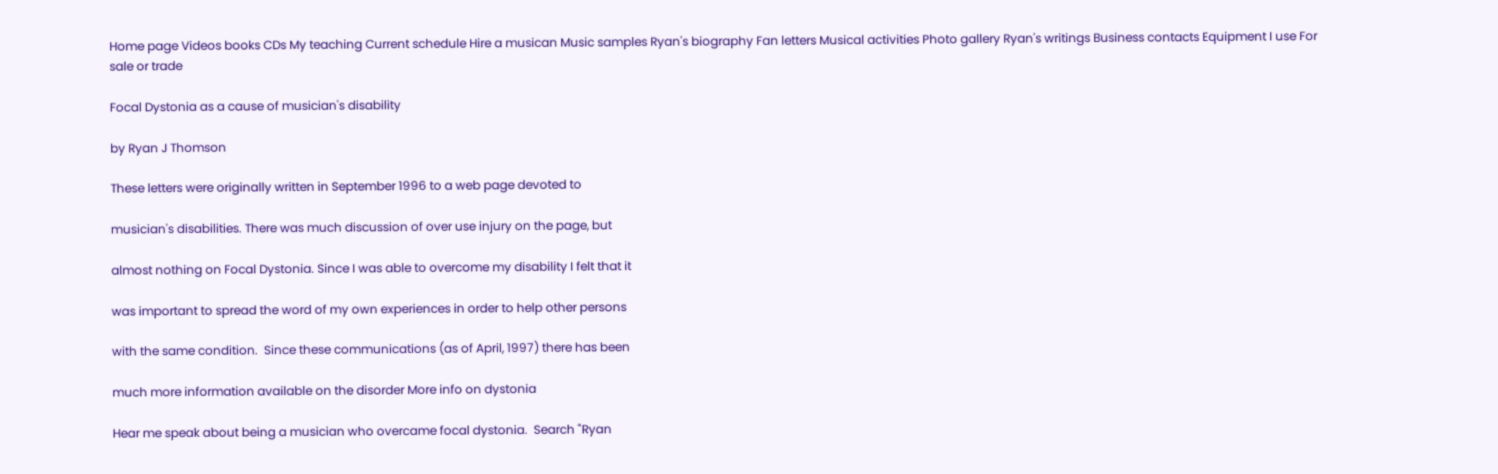Home page Videos books CDs My teaching Current schedule Hire a musican Music samples Ryan's biography Fan letters Musical activities Photo gallery Ryan's writings Business contacts Equipment I use For sale or trade

Focal Dystonia as a cause of musician's disability

by Ryan J Thomson

These letters were originally written in September 1996 to a web page devoted to

musician's disabilities. There was much discussion of over use injury on the page, but

almost nothing on Focal Dystonia. Since I was able to overcome my disability I felt that it

was important to spread the word of my own experiences in order to help other persons

with the same condition.  Since these communications (as of April, 1997) there has been

much more information available on the disorder More info on dystonia

Hear me speak about being a musician who overcame focal dystonia.  Search "Ryan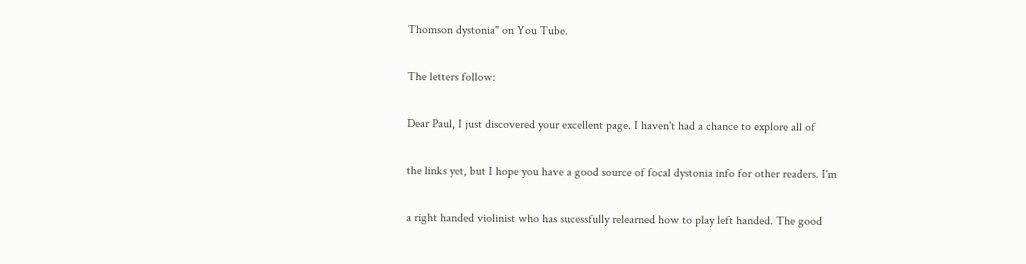Thomson dystonia" on You Tube.

The letters follow:

Dear Paul, I just discovered your excellent page. I haven't had a chance to explore all of

the links yet, but I hope you have a good source of focal dystonia info for other readers. I'm

a right handed violinist who has sucessfully relearned how to play left handed. The good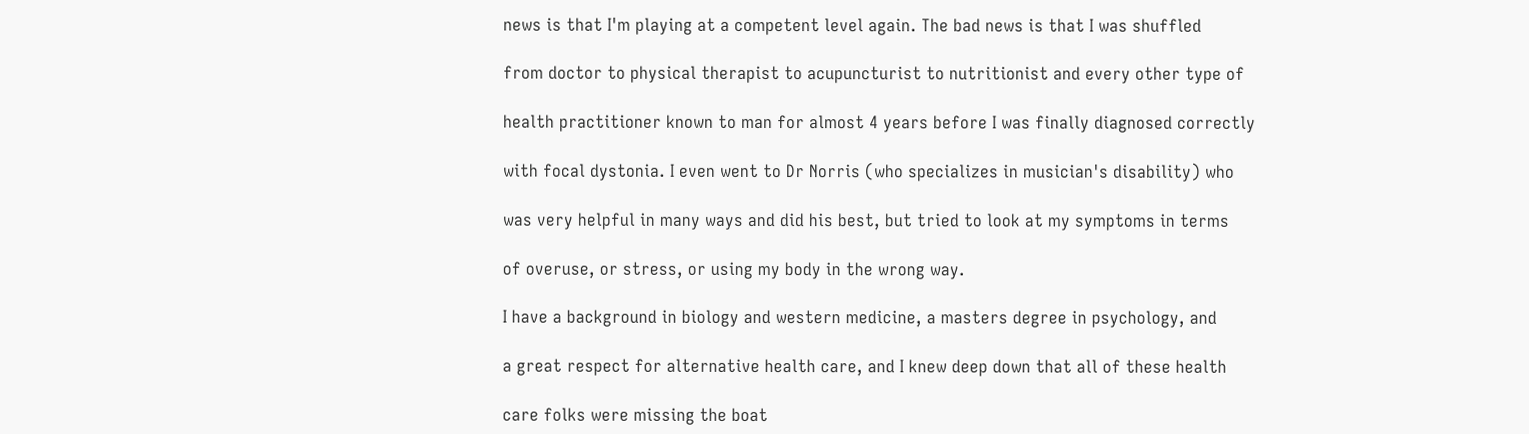news is that I'm playing at a competent level again. The bad news is that I was shuffled

from doctor to physical therapist to acupuncturist to nutritionist and every other type of

health practitioner known to man for almost 4 years before I was finally diagnosed correctly

with focal dystonia. I even went to Dr Norris (who specializes in musician's disability) who

was very helpful in many ways and did his best, but tried to look at my symptoms in terms

of overuse, or stress, or using my body in the wrong way.

I have a background in biology and western medicine, a masters degree in psychology, and

a great respect for alternative health care, and I knew deep down that all of these health

care folks were missing the boat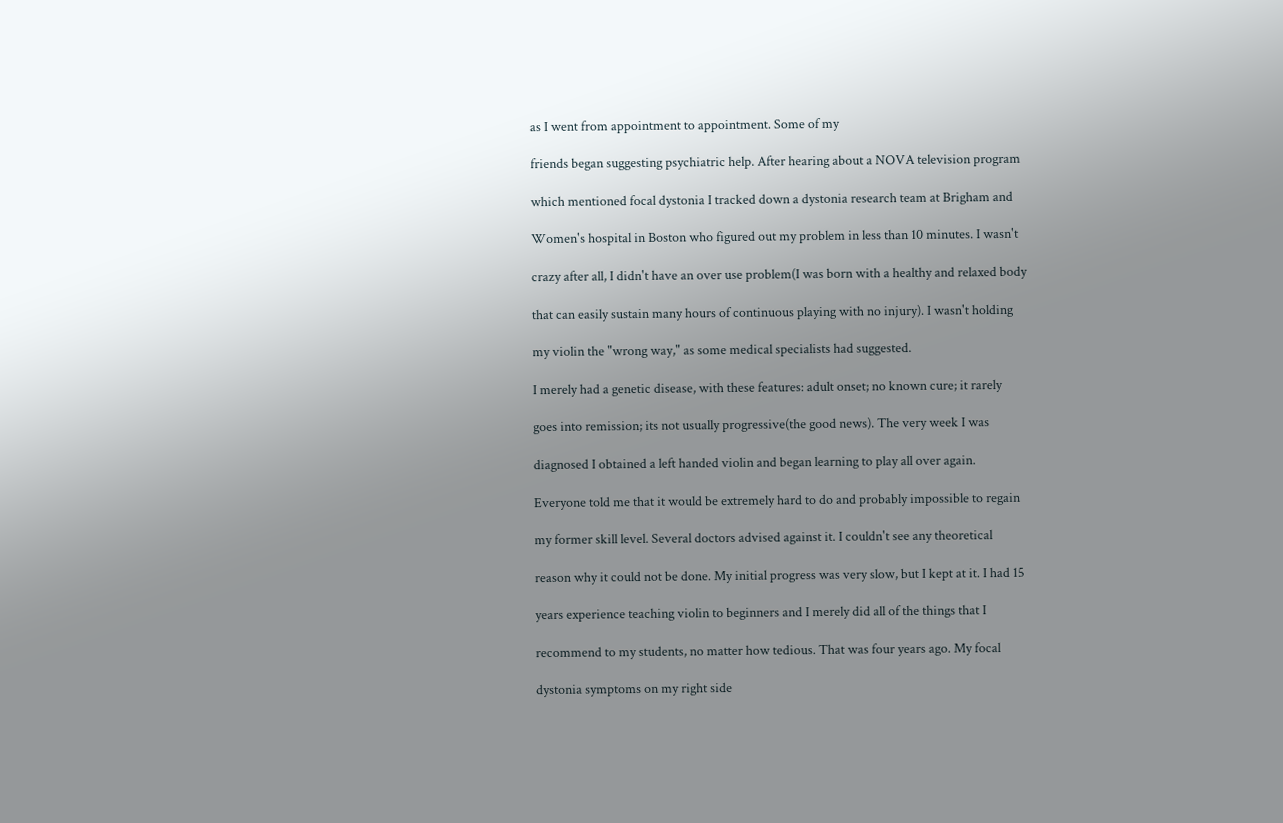as I went from appointment to appointment. Some of my

friends began suggesting psychiatric help. After hearing about a NOVA television program

which mentioned focal dystonia I tracked down a dystonia research team at Brigham and

Women's hospital in Boston who figured out my problem in less than 10 minutes. I wasn't

crazy after all, I didn't have an over use problem(I was born with a healthy and relaxed body

that can easily sustain many hours of continuous playing with no injury). I wasn't holding

my violin the "wrong way," as some medical specialists had suggested.

I merely had a genetic disease, with these features: adult onset; no known cure; it rarely

goes into remission; its not usually progressive(the good news). The very week I was

diagnosed I obtained a left handed violin and began learning to play all over again.

Everyone told me that it would be extremely hard to do and probably impossible to regain

my former skill level. Several doctors advised against it. I couldn't see any theoretical

reason why it could not be done. My initial progress was very slow, but I kept at it. I had 15

years experience teaching violin to beginners and I merely did all of the things that I

recommend to my students, no matter how tedious. That was four years ago. My focal

dystonia symptoms on my right side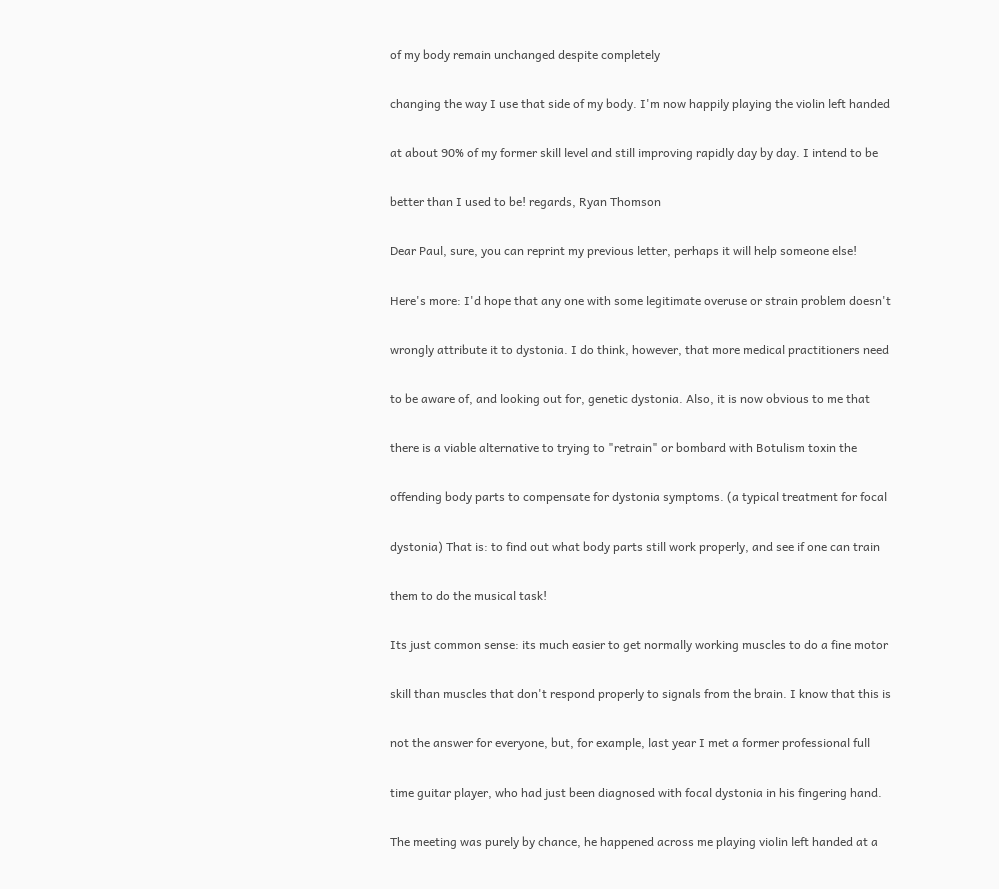of my body remain unchanged despite completely

changing the way I use that side of my body. I'm now happily playing the violin left handed

at about 90% of my former skill level and still improving rapidly day by day. I intend to be

better than I used to be! regards, Ryan Thomson

Dear Paul, sure, you can reprint my previous letter, perhaps it will help someone else!

Here's more: I'd hope that any one with some legitimate overuse or strain problem doesn't

wrongly attribute it to dystonia. I do think, however, that more medical practitioners need

to be aware of, and looking out for, genetic dystonia. Also, it is now obvious to me that

there is a viable alternative to trying to "retrain" or bombard with Botulism toxin the

offending body parts to compensate for dystonia symptoms. (a typical treatment for focal

dystonia) That is: to find out what body parts still work properly, and see if one can train

them to do the musical task!

Its just common sense: its much easier to get normally working muscles to do a fine motor

skill than muscles that don't respond properly to signals from the brain. I know that this is

not the answer for everyone, but, for example, last year I met a former professional full

time guitar player, who had just been diagnosed with focal dystonia in his fingering hand.

The meeting was purely by chance, he happened across me playing violin left handed at a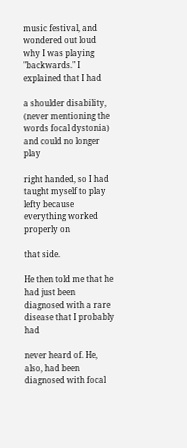music festival, and wondered out loud why I was playing "backwards." I explained that I had

a shoulder disability, (never mentioning the words focal dystonia) and could no longer play

right handed, so I had taught myself to play lefty because everything worked properly on

that side.

He then told me that he had just been diagnosed with a rare disease that I probably had

never heard of. He, also, had been diagnosed with focal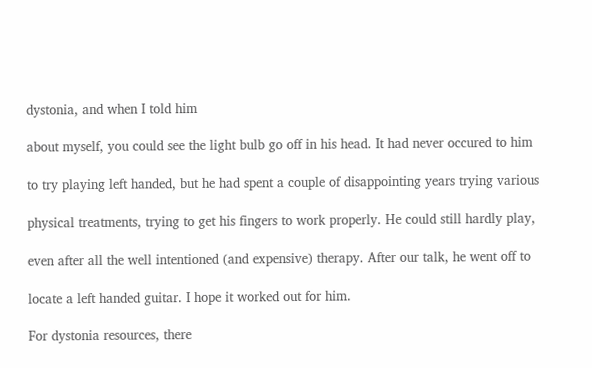dystonia, and when I told him

about myself, you could see the light bulb go off in his head. It had never occured to him

to try playing left handed, but he had spent a couple of disappointing years trying various

physical treatments, trying to get his fingers to work properly. He could still hardly play,

even after all the well intentioned (and expensive) therapy. After our talk, he went off to

locate a left handed guitar. I hope it worked out for him.

For dystonia resources, there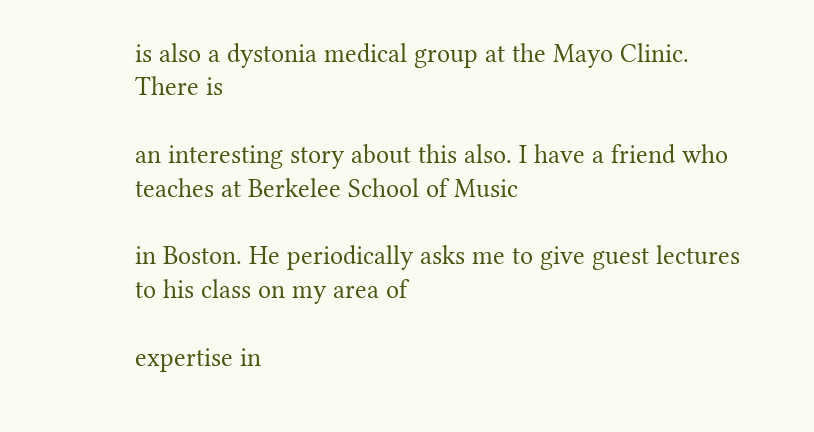is also a dystonia medical group at the Mayo Clinic. There is

an interesting story about this also. I have a friend who teaches at Berkelee School of Music

in Boston. He periodically asks me to give guest lectures to his class on my area of

expertise in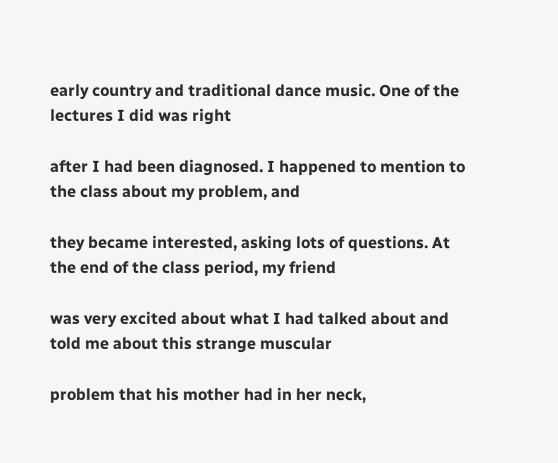early country and traditional dance music. One of the lectures I did was right

after I had been diagnosed. I happened to mention to the class about my problem, and

they became interested, asking lots of questions. At the end of the class period, my friend

was very excited about what I had talked about and told me about this strange muscular

problem that his mother had in her neck,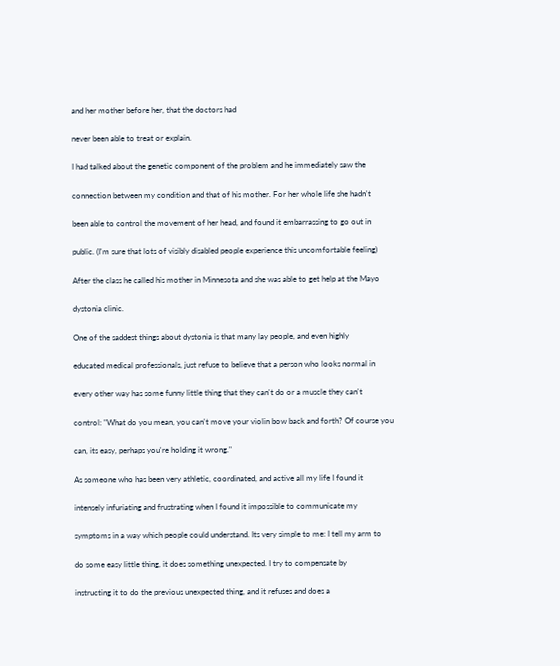and her mother before her, that the doctors had

never been able to treat or explain.

I had talked about the genetic component of the problem and he immediately saw the

connection between my condition and that of his mother. For her whole life she hadn't

been able to control the movement of her head, and found it embarrassing to go out in

public. (I'm sure that lots of visibly disabled people experience this uncomfortable feeling)

After the class he called his mother in Minnesota and she was able to get help at the Mayo

dystonia clinic.

One of the saddest things about dystonia is that many lay people, and even highly

educated medical professionals, just refuse to believe that a person who looks normal in

every other way has some funny little thing that they can't do or a muscle they can't

control: "What do you mean, you can't move your violin bow back and forth? Of course you

can, its easy, perhaps you're holding it wrong."

As someone who has been very athletic, coordinated, and active all my life I found it

intensely infuriating and frustrating when I found it impossible to communicate my

symptoms in a way which people could understand. Its very simple to me: I tell my arm to

do some easy little thing, it does something unexpected. I try to compensate by

instructing it to do the previous unexpected thing, and it refuses and does a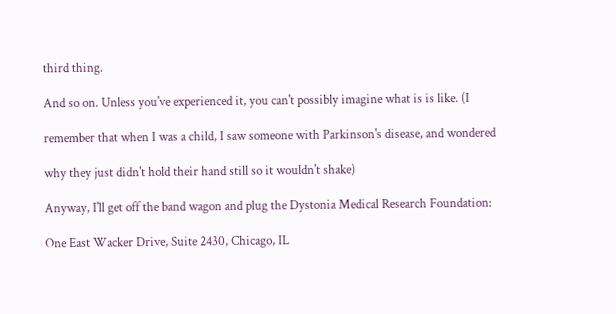third thing.

And so on. Unless you've experienced it, you can't possibly imagine what is is like. (I

remember that when I was a child, I saw someone with Parkinson's disease, and wondered

why they just didn't hold their hand still so it wouldn't shake)

Anyway, I'll get off the band wagon and plug the Dystonia Medical Research Foundation:

One East Wacker Drive, Suite 2430, Chicago, IL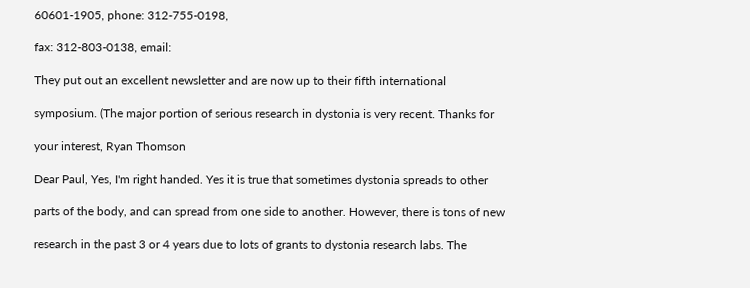60601-1905, phone: 312-755-0198,

fax: 312-803-0138, email:

They put out an excellent newsletter and are now up to their fifth international

symposium. (The major portion of serious research in dystonia is very recent. Thanks for

your interest, Ryan Thomson

Dear Paul, Yes, I'm right handed. Yes it is true that sometimes dystonia spreads to other

parts of the body, and can spread from one side to another. However, there is tons of new

research in the past 3 or 4 years due to lots of grants to dystonia research labs. The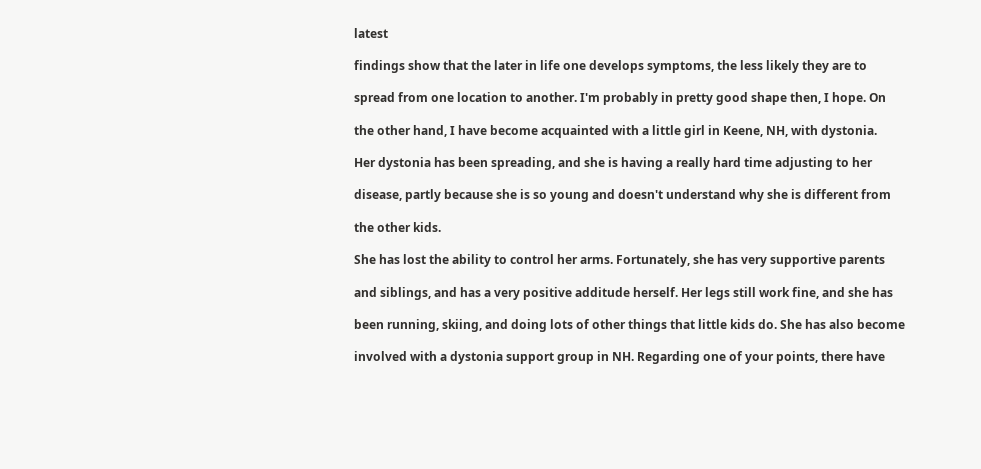latest

findings show that the later in life one develops symptoms, the less likely they are to

spread from one location to another. I'm probably in pretty good shape then, I hope. On

the other hand, I have become acquainted with a little girl in Keene, NH, with dystonia.

Her dystonia has been spreading, and she is having a really hard time adjusting to her

disease, partly because she is so young and doesn't understand why she is different from

the other kids.

She has lost the ability to control her arms. Fortunately, she has very supportive parents

and siblings, and has a very positive additude herself. Her legs still work fine, and she has

been running, skiing, and doing lots of other things that little kids do. She has also become

involved with a dystonia support group in NH. Regarding one of your points, there have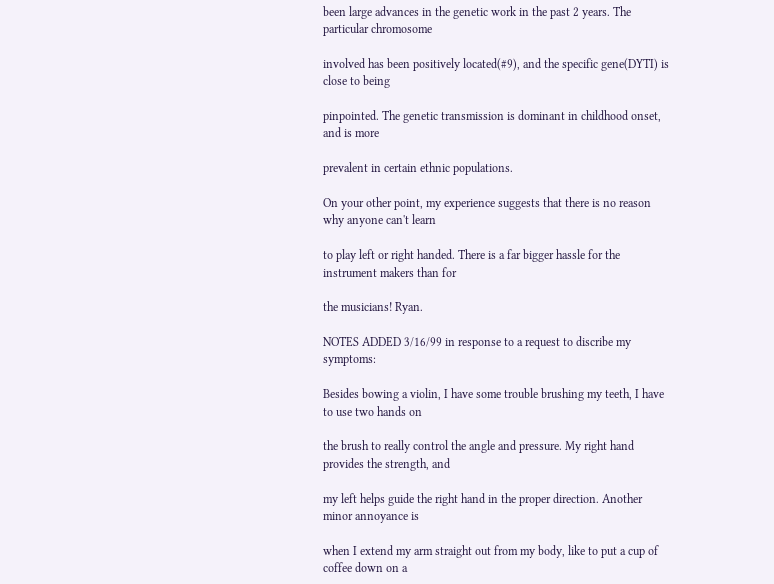been large advances in the genetic work in the past 2 years. The particular chromosome

involved has been positively located(#9), and the specific gene(DYTI) is close to being

pinpointed. The genetic transmission is dominant in childhood onset, and is more

prevalent in certain ethnic populations.

On your other point, my experience suggests that there is no reason why anyone can't learn

to play left or right handed. There is a far bigger hassle for the instrument makers than for

the musicians! Ryan.

NOTES ADDED 3/16/99 in response to a request to discribe my symptoms:

Besides bowing a violin, I have some trouble brushing my teeth, I have to use two hands on

the brush to really control the angle and pressure. My right hand provides the strength, and

my left helps guide the right hand in the proper direction. Another minor annoyance is

when I extend my arm straight out from my body, like to put a cup of coffee down on a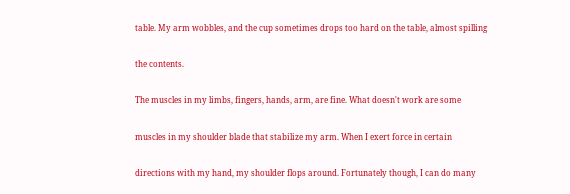table. My arm wobbles, and the cup sometimes drops too hard on the table, almost spilling

the contents.

The muscles in my limbs, fingers, hands, arm, are fine. What doesn't work are some

muscles in my shoulder blade that stabilize my arm. When I exert force in certain

directions with my hand, my shoulder flops around. Fortunately though, I can do many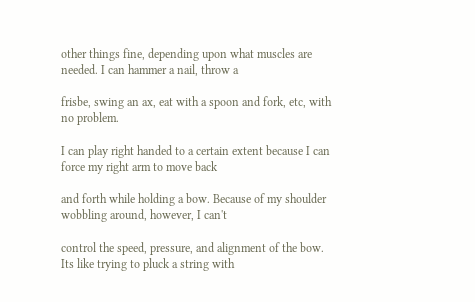other things fine, depending upon what muscles are needed. I can hammer a nail, throw a

frisbe, swing an ax, eat with a spoon and fork, etc, with no problem.

I can play right handed to a certain extent because I can force my right arm to move back

and forth while holding a bow. Because of my shoulder wobbling around, however, I can't

control the speed, pressure, and alignment of the bow. Its like trying to pluck a string with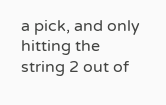a pick, and only hitting the string 2 out of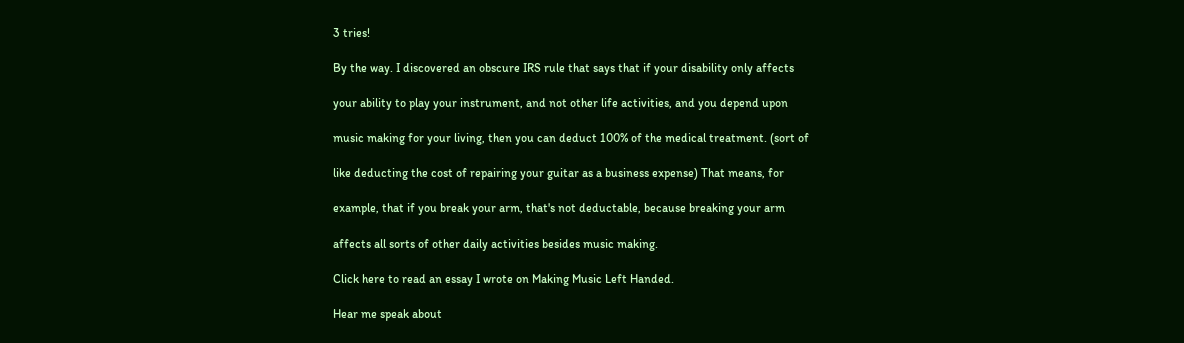3 tries!

By the way. I discovered an obscure IRS rule that says that if your disability only affects

your ability to play your instrument, and not other life activities, and you depend upon

music making for your living, then you can deduct 100% of the medical treatment. (sort of

like deducting the cost of repairing your guitar as a business expense) That means, for

example, that if you break your arm, that's not deductable, because breaking your arm

affects all sorts of other daily activities besides music making.

Click here to read an essay I wrote on Making Music Left Handed.

Hear me speak about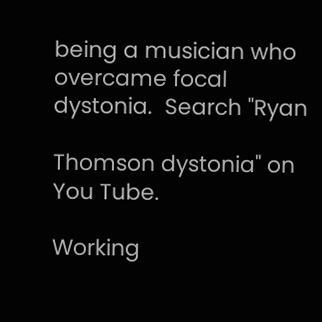being a musician who overcame focal dystonia.  Search "Ryan

Thomson dystonia" on You Tube.

Working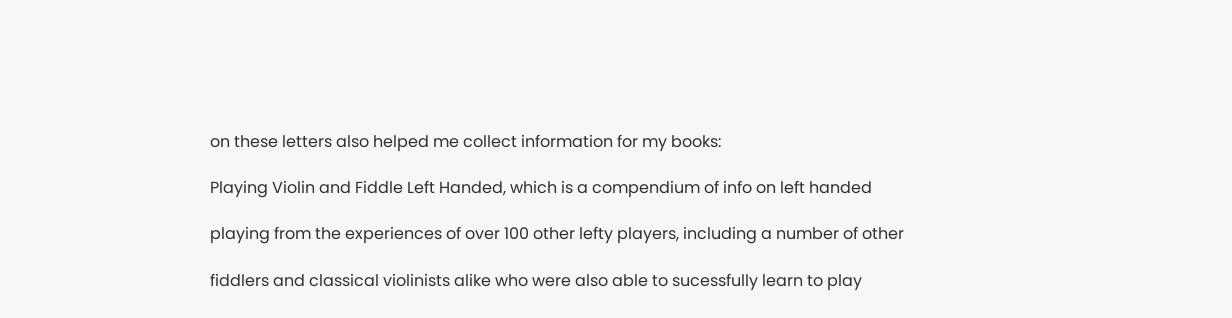on these letters also helped me collect information for my books:

Playing Violin and Fiddle Left Handed, which is a compendium of info on left handed

playing from the experiences of over 100 other lefty players, including a number of other

fiddlers and classical violinists alike who were also able to sucessfully learn to play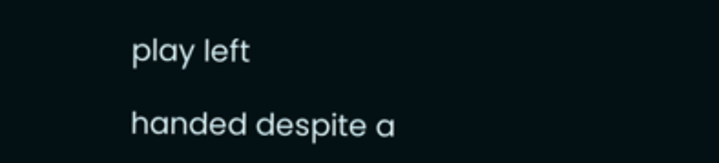play left

handed despite a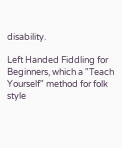disability.

Left Handed Fiddling for Beginners, which a "Teach Yourself" method for folk style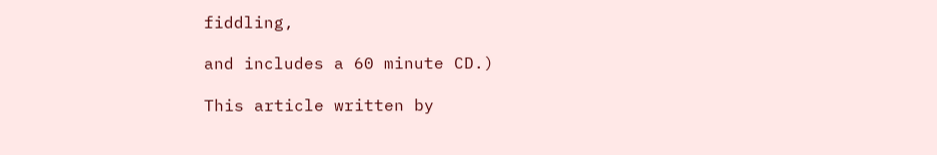fiddling,

and includes a 60 minute CD.)

This article written by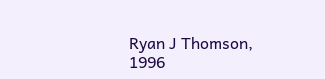Ryan J Thomson, 1996